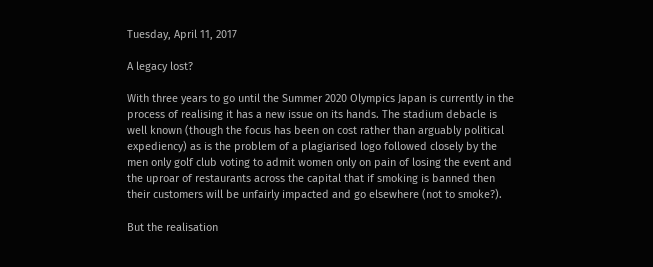Tuesday, April 11, 2017

A legacy lost?

With three years to go until the Summer 2020 Olympics Japan is currently in the process of realising it has a new issue on its hands. The stadium debacle is well known (though the focus has been on cost rather than arguably political expediency) as is the problem of a plagiarised logo followed closely by the men only golf club voting to admit women only on pain of losing the event and the uproar of restaurants across the capital that if smoking is banned then their customers will be unfairly impacted and go elsewhere (not to smoke?).

But the realisation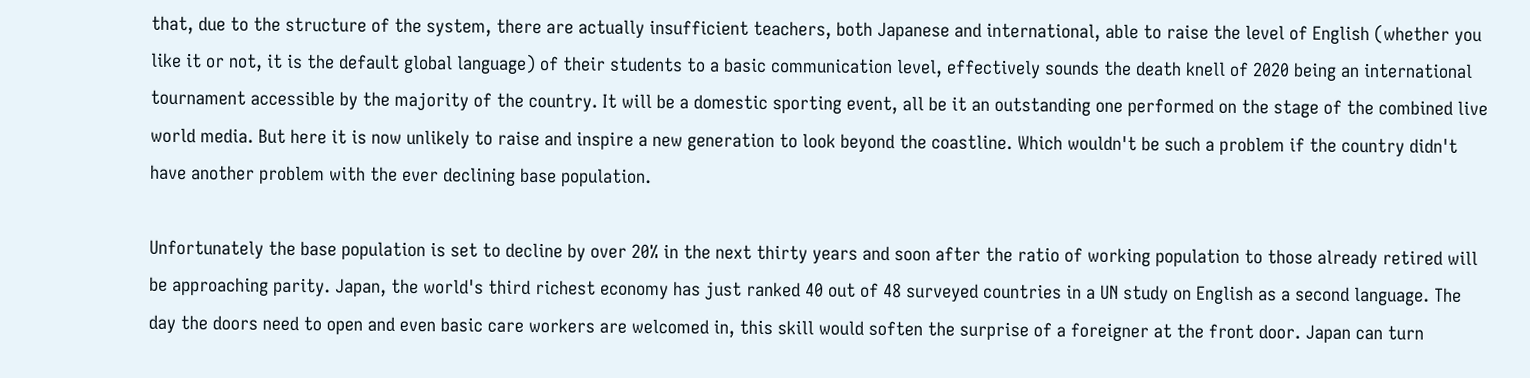that, due to the structure of the system, there are actually insufficient teachers, both Japanese and international, able to raise the level of English (whether you like it or not, it is the default global language) of their students to a basic communication level, effectively sounds the death knell of 2020 being an international tournament accessible by the majority of the country. It will be a domestic sporting event, all be it an outstanding one performed on the stage of the combined live world media. But here it is now unlikely to raise and inspire a new generation to look beyond the coastline. Which wouldn't be such a problem if the country didn't have another problem with the ever declining base population.

Unfortunately the base population is set to decline by over 20% in the next thirty years and soon after the ratio of working population to those already retired will be approaching parity. Japan, the world's third richest economy has just ranked 40 out of 48 surveyed countries in a UN study on English as a second language. The day the doors need to open and even basic care workers are welcomed in, this skill would soften the surprise of a foreigner at the front door. Japan can turn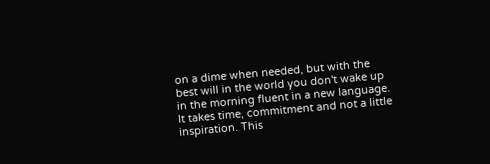on a dime when needed, but with the best will in the world you don't wake up in the morning fluent in a new language. It takes time, commitment and not a little inspiration. This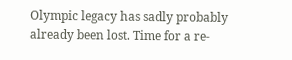Olympic legacy has sadly probably already been lost. Time for a re-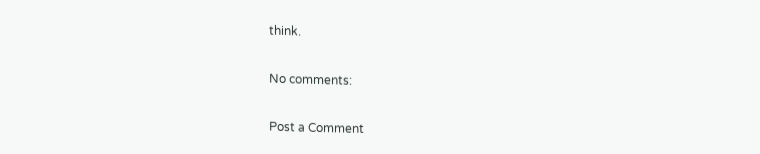think.

No comments:

Post a Comment